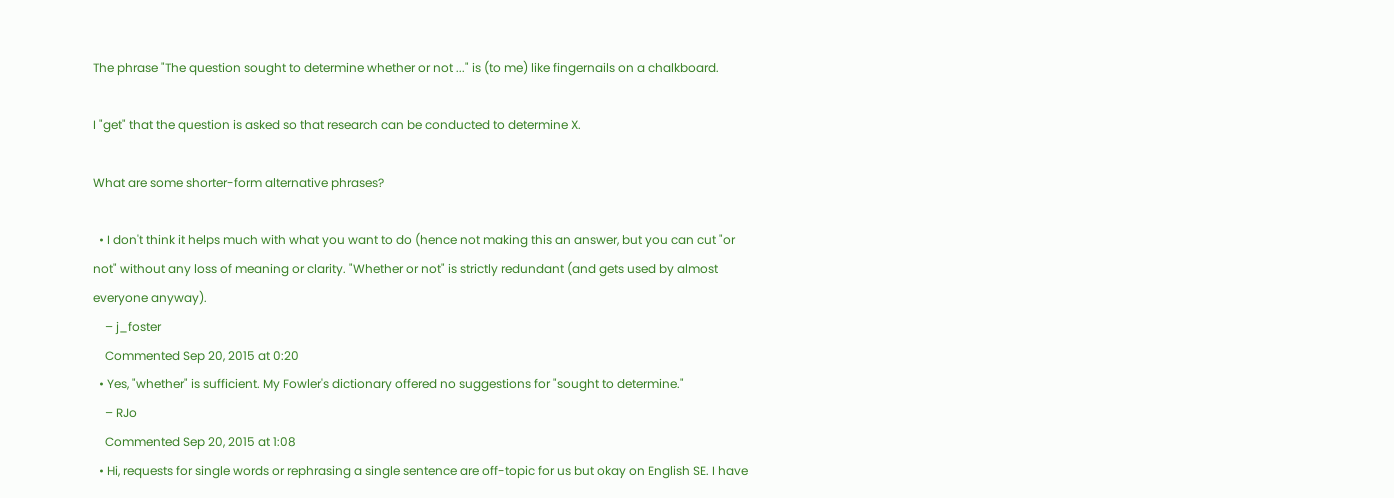The phrase "The question sought to determine whether or not ..." is (to me) like fingernails on a chalkboard.

I "get" that the question is asked so that research can be conducted to determine X.

What are some shorter-form alternative phrases?

  • I don't think it helps much with what you want to do (hence not making this an answer, but you can cut "or not" without any loss of meaning or clarity. "Whether or not" is strictly redundant (and gets used by almost everyone anyway).
    – j_foster
    Commented Sep 20, 2015 at 0:20
  • Yes, "whether" is sufficient. My Fowler's dictionary offered no suggestions for "sought to determine."
    – RJo
    Commented Sep 20, 2015 at 1:08
  • Hi, requests for single words or rephrasing a single sentence are off-topic for us but okay on English SE. I have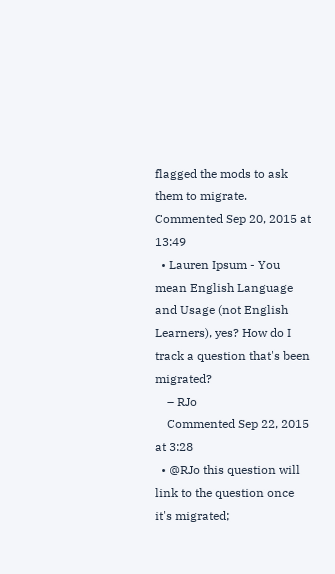flagged the mods to ask them to migrate. Commented Sep 20, 2015 at 13:49
  • Lauren Ipsum - You mean English Language and Usage (not English Learners), yes? How do I track a question that's been migrated?
    – RJo
    Commented Sep 22, 2015 at 3:28
  • @RJo this question will link to the question once it's migrated;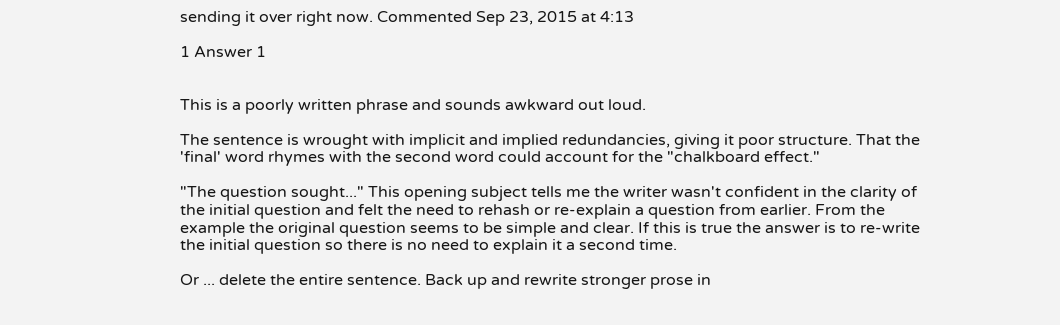sending it over right now. Commented Sep 23, 2015 at 4:13

1 Answer 1


This is a poorly written phrase and sounds awkward out loud.

The sentence is wrought with implicit and implied redundancies, giving it poor structure. That the 'final' word rhymes with the second word could account for the "chalkboard effect."

"The question sought..." This opening subject tells me the writer wasn't confident in the clarity of the initial question and felt the need to rehash or re-explain a question from earlier. From the example the original question seems to be simple and clear. If this is true the answer is to re-write the initial question so there is no need to explain it a second time.

Or ... delete the entire sentence. Back up and rewrite stronger prose in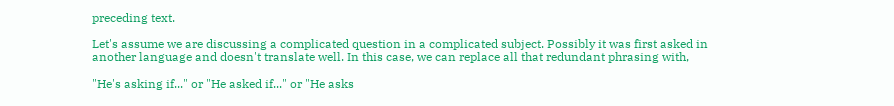preceding text.

Let's assume we are discussing a complicated question in a complicated subject. Possibly it was first asked in another language and doesn't translate well. In this case, we can replace all that redundant phrasing with,

"He's asking if..." or "He asked if..." or "He asks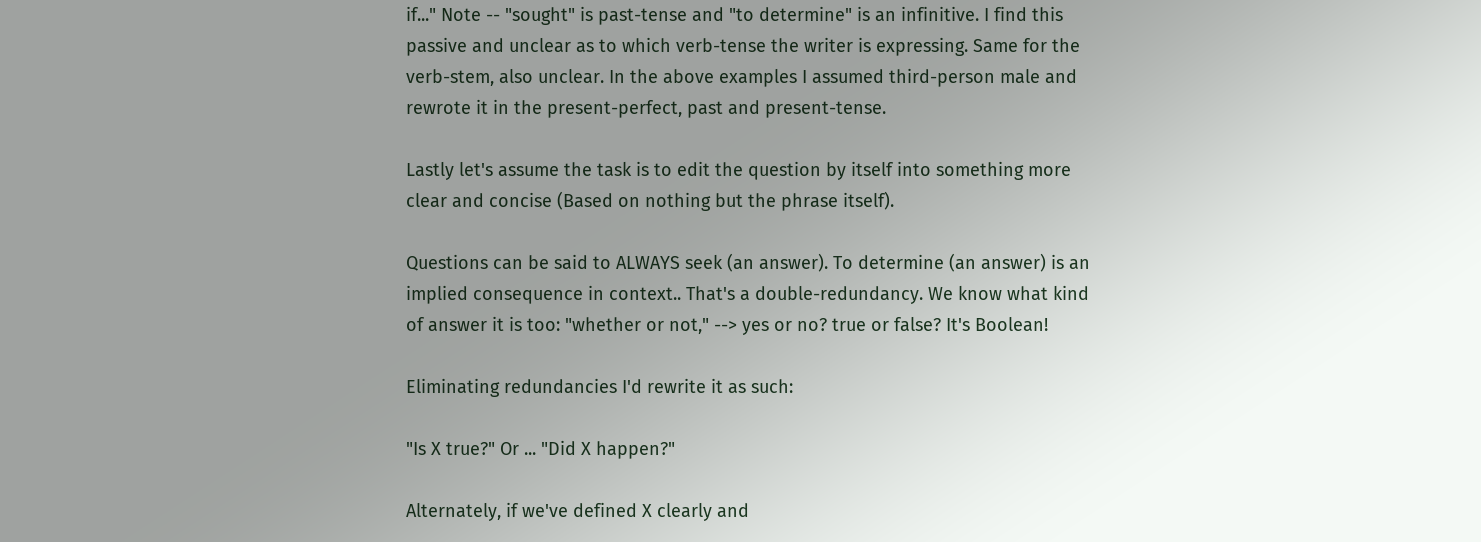if..." Note -- "sought" is past-tense and "to determine" is an infinitive. I find this passive and unclear as to which verb-tense the writer is expressing. Same for the verb-stem, also unclear. In the above examples I assumed third-person male and rewrote it in the present-perfect, past and present-tense.

Lastly let's assume the task is to edit the question by itself into something more clear and concise (Based on nothing but the phrase itself).

Questions can be said to ALWAYS seek (an answer). To determine (an answer) is an implied consequence in context.. That's a double-redundancy. We know what kind of answer it is too: "whether or not," --> yes or no? true or false? It's Boolean!

Eliminating redundancies I'd rewrite it as such:

"Is X true?" Or ... "Did X happen?"

Alternately, if we've defined X clearly and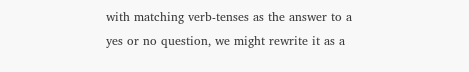with matching verb-tenses as the answer to a yes or no question, we might rewrite it as a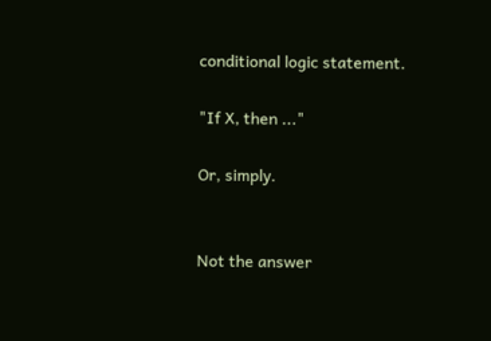conditional logic statement.

"If X, then ..."

Or, simply.


Not the answer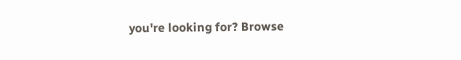you're looking for? Browse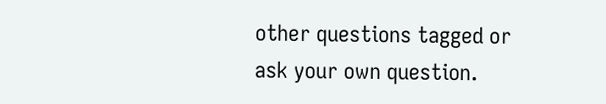other questions tagged or ask your own question.